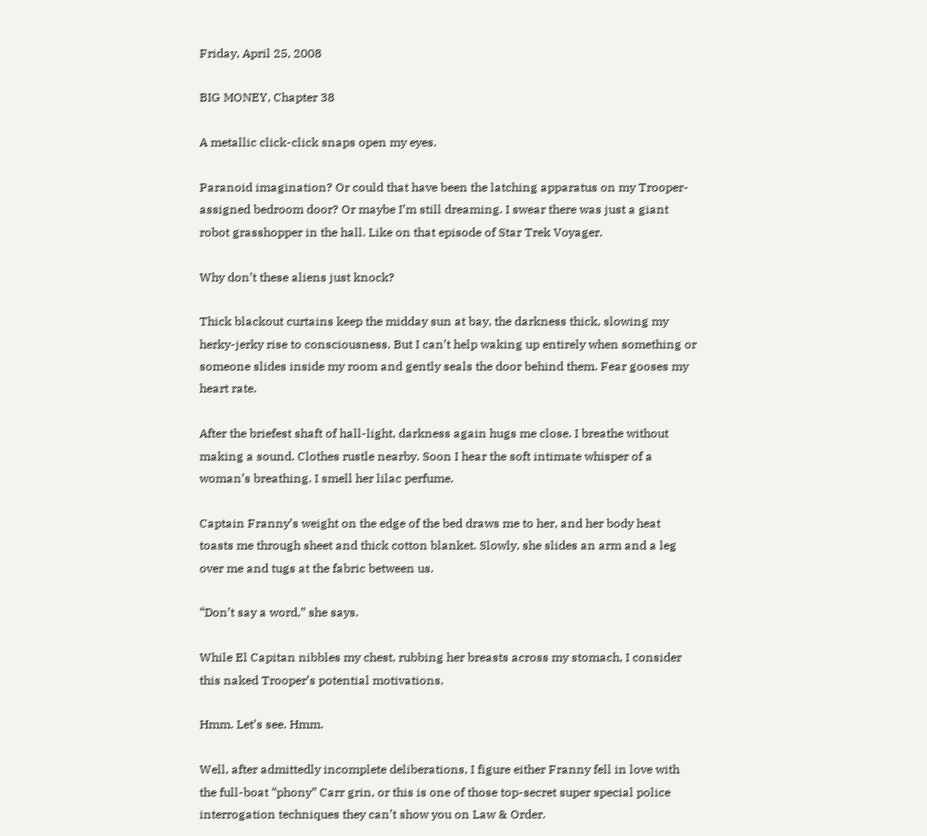Friday, April 25, 2008

BIG MONEY, Chapter 38

A metallic click-click snaps open my eyes.

Paranoid imagination? Or could that have been the latching apparatus on my Trooper-assigned bedroom door? Or maybe I’m still dreaming. I swear there was just a giant robot grasshopper in the hall. Like on that episode of Star Trek Voyager.

Why don’t these aliens just knock?

Thick blackout curtains keep the midday sun at bay, the darkness thick, slowing my herky-jerky rise to consciousness. But I can’t help waking up entirely when something or someone slides inside my room and gently seals the door behind them. Fear gooses my heart rate.

After the briefest shaft of hall-light, darkness again hugs me close. I breathe without making a sound. Clothes rustle nearby. Soon I hear the soft intimate whisper of a woman’s breathing. I smell her lilac perfume.

Captain Franny’s weight on the edge of the bed draws me to her, and her body heat toasts me through sheet and thick cotton blanket. Slowly, she slides an arm and a leg over me and tugs at the fabric between us.

“Don’t say a word,” she says.

While El Capitan nibbles my chest, rubbing her breasts across my stomach, I consider this naked Trooper’s potential motivations.

Hmm. Let’s see. Hmm.

Well, after admittedly incomplete deliberations, I figure either Franny fell in love with the full-boat “phony” Carr grin, or this is one of those top-secret super special police interrogation techniques they can’t show you on Law & Order.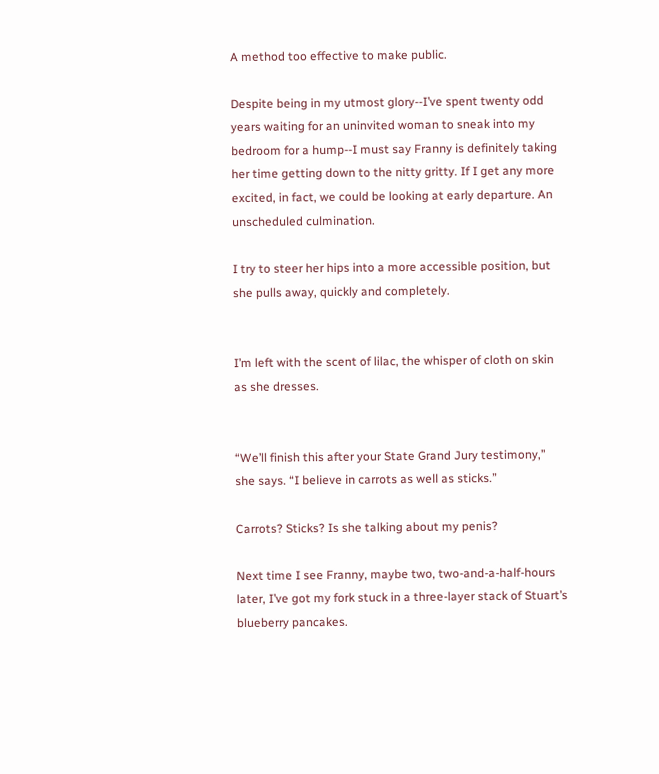A method too effective to make public.

Despite being in my utmost glory--I’ve spent twenty odd years waiting for an uninvited woman to sneak into my bedroom for a hump--I must say Franny is definitely taking her time getting down to the nitty gritty. If I get any more excited, in fact, we could be looking at early departure. An unscheduled culmination.

I try to steer her hips into a more accessible position, but she pulls away, quickly and completely.


I’m left with the scent of lilac, the whisper of cloth on skin as she dresses.


“We’ll finish this after your State Grand Jury testimony,” she says. “I believe in carrots as well as sticks.”

Carrots? Sticks? Is she talking about my penis?

Next time I see Franny, maybe two, two-and-a-half-hours later, I’ve got my fork stuck in a three-layer stack of Stuart’s blueberry pancakes.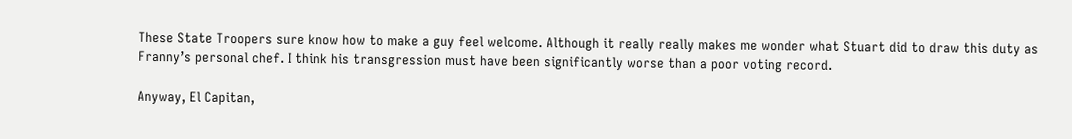These State Troopers sure know how to make a guy feel welcome. Although it really really makes me wonder what Stuart did to draw this duty as Franny’s personal chef. I think his transgression must have been significantly worse than a poor voting record.

Anyway, El Capitan,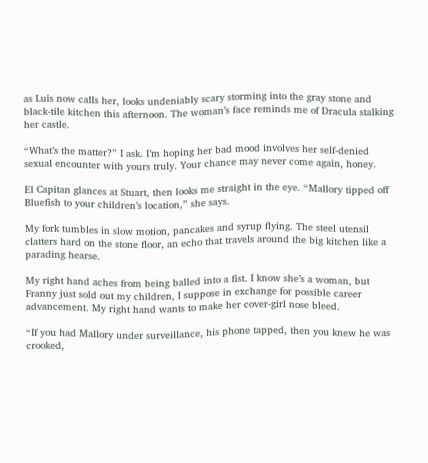as Luis now calls her, looks undeniably scary storming into the gray stone and black-tile kitchen this afternoon. The woman’s face reminds me of Dracula stalking her castle.

“What’s the matter?” I ask. I’m hoping her bad mood involves her self-denied sexual encounter with yours truly. Your chance may never come again, honey.

El Capitan glances at Stuart, then looks me straight in the eye. “Mallory tipped off Bluefish to your children’s location,” she says.

My fork tumbles in slow motion, pancakes and syrup flying. The steel utensil clatters hard on the stone floor, an echo that travels around the big kitchen like a parading hearse.

My right hand aches from being balled into a fist. I know she’s a woman, but Franny just sold out my children, I suppose in exchange for possible career advancement. My right hand wants to make her cover-girl nose bleed.

“If you had Mallory under surveillance, his phone tapped, then you knew he was crooked,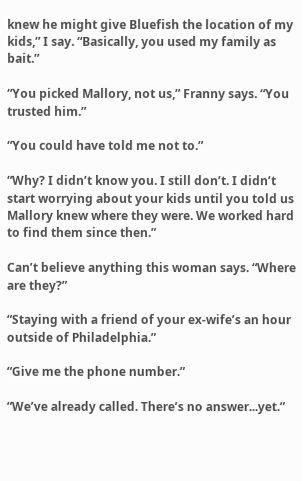knew he might give Bluefish the location of my kids,” I say. “Basically, you used my family as bait.”

“You picked Mallory, not us,” Franny says. “You trusted him.”

“You could have told me not to.”

“Why? I didn’t know you. I still don’t. I didn’t start worrying about your kids until you told us Mallory knew where they were. We worked hard to find them since then.”

Can’t believe anything this woman says. “Where are they?”

“Staying with a friend of your ex-wife’s an hour outside of Philadelphia.”

“Give me the phone number.”

“We’ve already called. There’s no answer...yet.”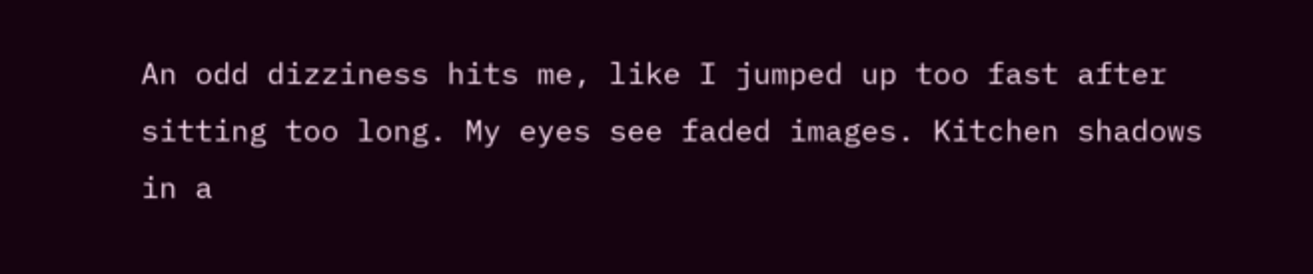An odd dizziness hits me, like I jumped up too fast after sitting too long. My eyes see faded images. Kitchen shadows in a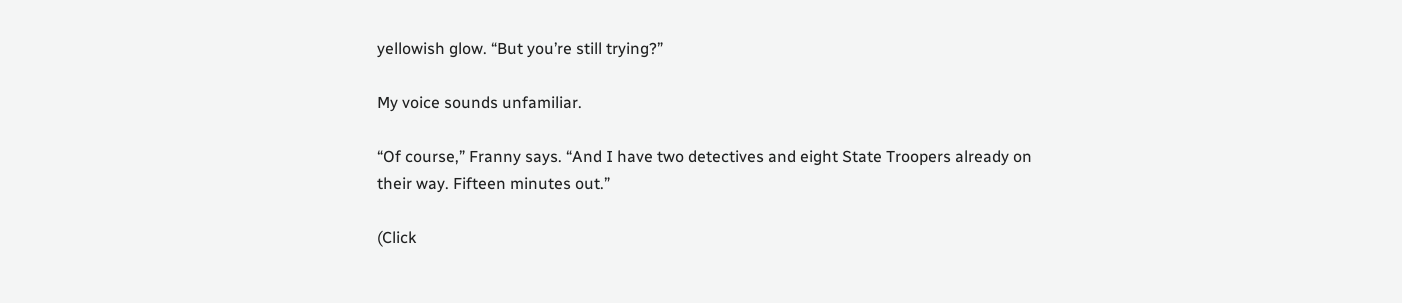yellowish glow. “But you’re still trying?”

My voice sounds unfamiliar.

“Of course,” Franny says. “And I have two detectives and eight State Troopers already on their way. Fifteen minutes out.”

(Click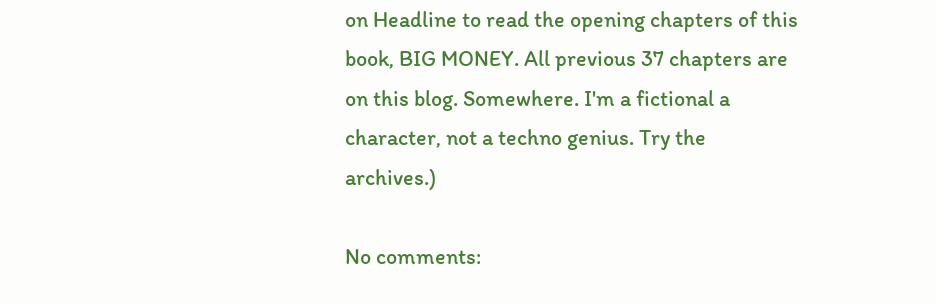on Headline to read the opening chapters of this book, BIG MONEY. All previous 37 chapters are on this blog. Somewhere. I'm a fictional a character, not a techno genius. Try the archives.)

No comments: